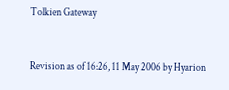Tolkien Gateway


Revision as of 16:26, 11 May 2006 by Hyarion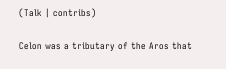(Talk | contribs)

Celon was a tributary of the Aros that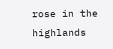rose in the highlands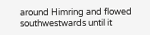around Himring and flowed southwestwards until it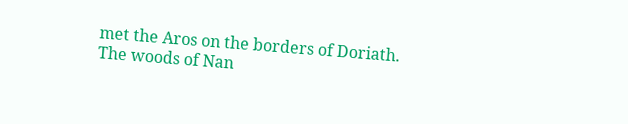met the Aros on the borders of Doriath. The woods of Nan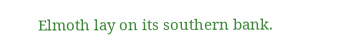Elmoth lay on its southern bank.